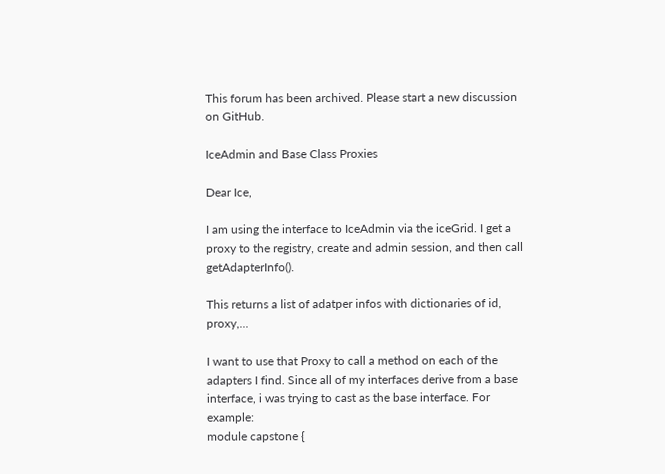This forum has been archived. Please start a new discussion on GitHub.

IceAdmin and Base Class Proxies

Dear Ice,

I am using the interface to IceAdmin via the iceGrid. I get a proxy to the registry, create and admin session, and then call getAdapterInfo().

This returns a list of adatper infos with dictionaries of id, proxy,...

I want to use that Proxy to call a method on each of the adapters I find. Since all of my interfaces derive from a base interface, i was trying to cast as the base interface. For example:
module capstone {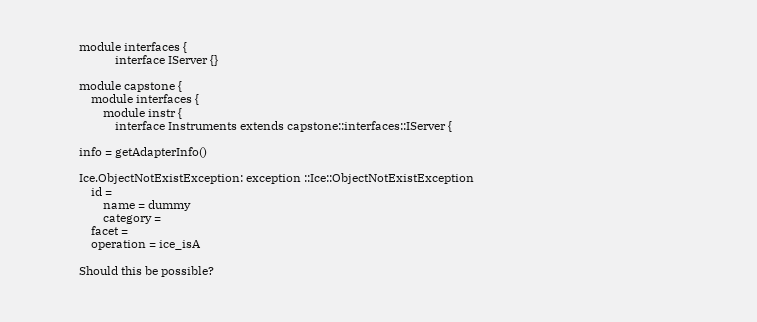module interfaces {
            interface IServer {}

module capstone {
    module interfaces {
        module instr {
            interface Instruments extends capstone::interfaces::IServer {

info = getAdapterInfo()

Ice.ObjectNotExistException: exception ::Ice::ObjectNotExistException
    id =
        name = dummy
        category =
    facet =
    operation = ice_isA

Should this be possible?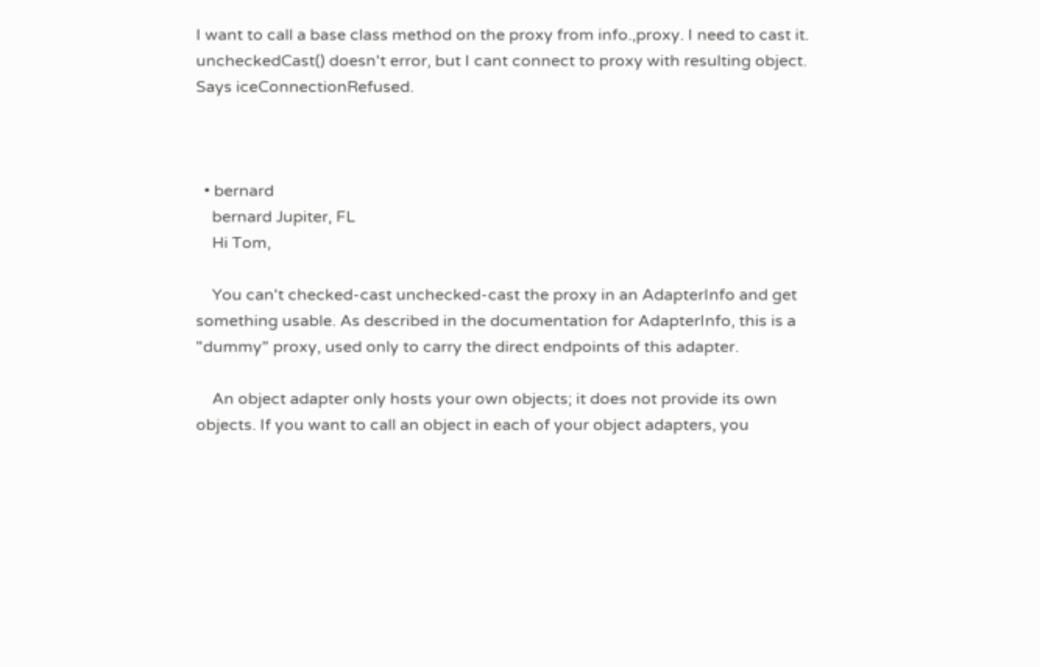I want to call a base class method on the proxy from info.,proxy. I need to cast it. uncheckedCast() doesn't error, but I cant connect to proxy with resulting object. Says iceConnectionRefused.



  • bernard
    bernard Jupiter, FL
    Hi Tom,

    You can't checked-cast unchecked-cast the proxy in an AdapterInfo and get something usable. As described in the documentation for AdapterInfo, this is a "dummy" proxy, used only to carry the direct endpoints of this adapter.

    An object adapter only hosts your own objects; it does not provide its own objects. If you want to call an object in each of your object adapters, you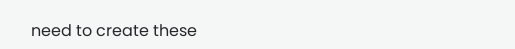need to create these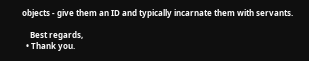objects - give them an ID and typically incarnate them with servants.

    Best regards,
  • Thank you.